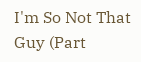I'm So Not That Guy (Part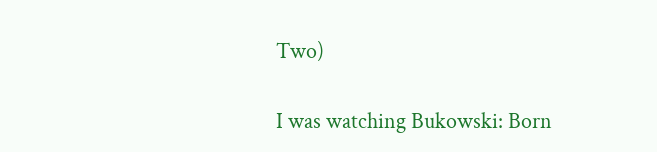Two)

I was watching Bukowski: Born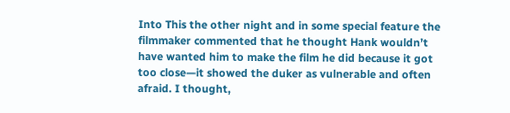Into This the other night and in some special feature the filmmaker commented that he thought Hank wouldn’t have wanted him to make the film he did because it got too close—it showed the duker as vulnerable and often afraid. I thought,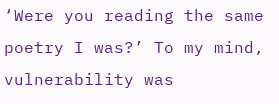‘Were you reading the same poetry I was?’ To my mind, vulnerability was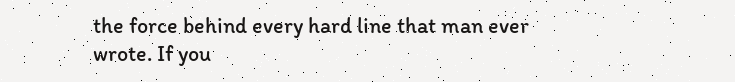the force behind every hard line that man ever wrote. If you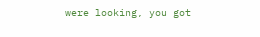were looking, you got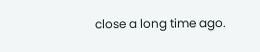close a long time ago.